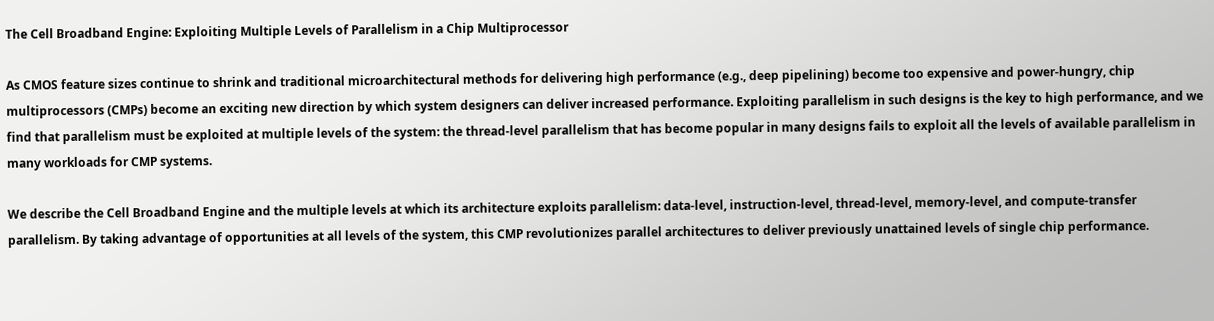The Cell Broadband Engine: Exploiting Multiple Levels of Parallelism in a Chip Multiprocessor

As CMOS feature sizes continue to shrink and traditional microarchitectural methods for delivering high performance (e.g., deep pipelining) become too expensive and power-hungry, chip multiprocessors (CMPs) become an exciting new direction by which system designers can deliver increased performance. Exploiting parallelism in such designs is the key to high performance, and we find that parallelism must be exploited at multiple levels of the system: the thread-level parallelism that has become popular in many designs fails to exploit all the levels of available parallelism in many workloads for CMP systems.

We describe the Cell Broadband Engine and the multiple levels at which its architecture exploits parallelism: data-level, instruction-level, thread-level, memory-level, and compute-transfer parallelism. By taking advantage of opportunities at all levels of the system, this CMP revolutionizes parallel architectures to deliver previously unattained levels of single chip performance.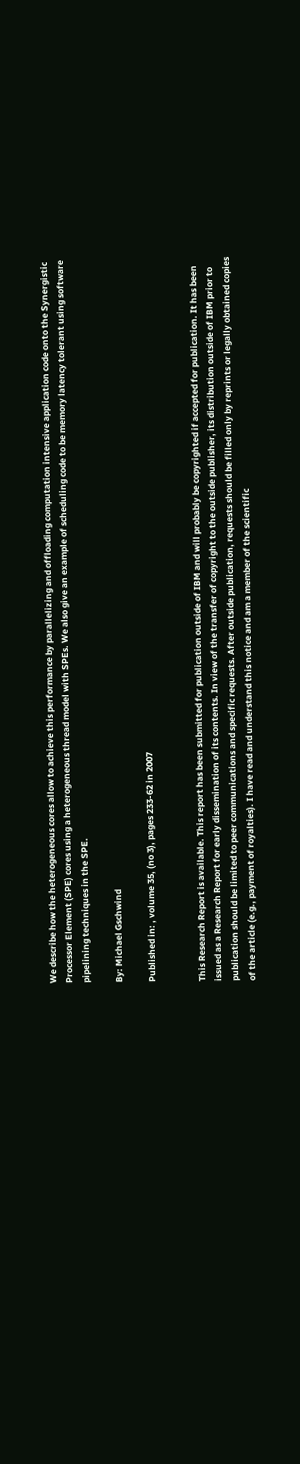We describe how the heterogeneous cores allow to achieve this performance by parallelizing and offloading computation intensive application code onto the Synergistic Processor Element (SPE) cores using a heterogeneous thread model with SPEs. We also give an example of scheduling code to be memory latency tolerant using software pipelining techniques in the SPE.

By: Michael Gschwind

Published in: , volume 35, (no 3), pages 233-62 in 2007


This Research Report is available. This report has been submitted for publication outside of IBM and will probably be copyrighted if accepted for publication. It has been issued as a Research Report for early dissemination of its contents. In view of the transfer of copyright to the outside publisher, its distribution outside of IBM prior to publication should be limited to peer communications and specific requests. After outside publication, requests should be filled only by reprints or legally obtained copies of the article (e.g., payment of royalties). I have read and understand this notice and am a member of the scientific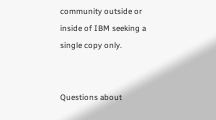community outside or inside of IBM seeking a single copy only.


Questions about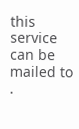this service can be mailed to .